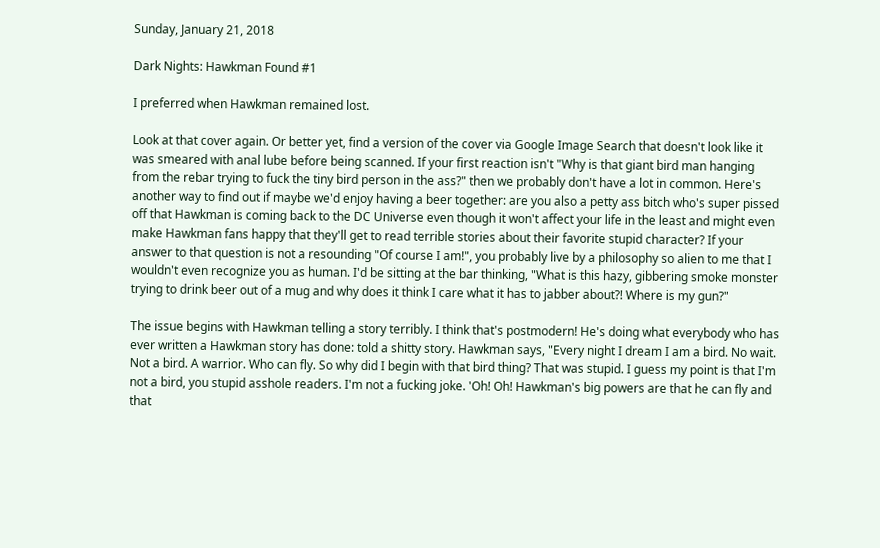Sunday, January 21, 2018

Dark Nights: Hawkman Found #1

I preferred when Hawkman remained lost.

Look at that cover again. Or better yet, find a version of the cover via Google Image Search that doesn't look like it was smeared with anal lube before being scanned. If your first reaction isn't "Why is that giant bird man hanging from the rebar trying to fuck the tiny bird person in the ass?" then we probably don't have a lot in common. Here's another way to find out if maybe we'd enjoy having a beer together: are you also a petty ass bitch who's super pissed off that Hawkman is coming back to the DC Universe even though it won't affect your life in the least and might even make Hawkman fans happy that they'll get to read terrible stories about their favorite stupid character? If your answer to that question is not a resounding "Of course I am!", you probably live by a philosophy so alien to me that I wouldn't even recognize you as human. I'd be sitting at the bar thinking, "What is this hazy, gibbering smoke monster trying to drink beer out of a mug and why does it think I care what it has to jabber about?! Where is my gun?"

The issue begins with Hawkman telling a story terribly. I think that's postmodern! He's doing what everybody who has ever written a Hawkman story has done: told a shitty story. Hawkman says, "Every night I dream I am a bird. No wait. Not a bird. A warrior. Who can fly. So why did I begin with that bird thing? That was stupid. I guess my point is that I'm not a bird, you stupid asshole readers. I'm not a fucking joke. 'Oh! Oh! Hawkman's big powers are that he can fly and that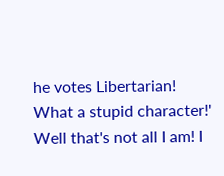he votes Libertarian! What a stupid character!' Well that's not all I am! I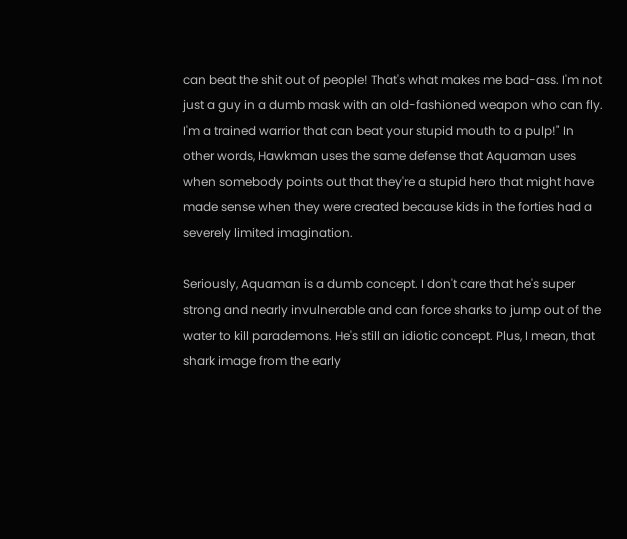can beat the shit out of people! That's what makes me bad-ass. I'm not just a guy in a dumb mask with an old-fashioned weapon who can fly. I'm a trained warrior that can beat your stupid mouth to a pulp!" In other words, Hawkman uses the same defense that Aquaman uses when somebody points out that they're a stupid hero that might have made sense when they were created because kids in the forties had a severely limited imagination.

Seriously, Aquaman is a dumb concept. I don't care that he's super strong and nearly invulnerable and can force sharks to jump out of the water to kill parademons. He's still an idiotic concept. Plus, I mean, that shark image from the early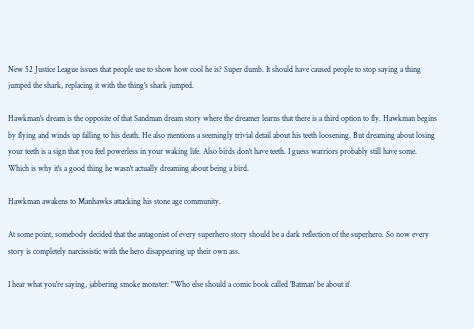New 52 Justice League issues that people use to show how cool he is? Super dumb. It should have caused people to stop saying a thing jumped the shark, replacing it with the thing's shark jumped.

Hawkman's dream is the opposite of that Sandman dream story where the dreamer learns that there is a third option to fly. Hawkman begins by flying and winds up falling to his death. He also mentions a seemingly trivial detail about his teeth loosening. But dreaming about losing your teeth is a sign that you feel powerless in your waking life. Also birds don't have teeth. I guess warriors probably still have some. Which is why it's a good thing he wasn't actually dreaming about being a bird.

Hawkman awakens to Manhawks attacking his stone age community.

At some point, somebody decided that the antagonist of every superhero story should be a dark reflection of the superhero. So now every story is completely narcissistic with the hero disappearing up their own ass.

I hear what you're saying, jabbering smoke monster: "Who else should a comic book called 'Batman' be about if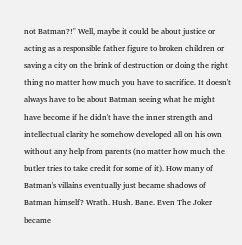not Batman?!" Well, maybe it could be about justice or acting as a responsible father figure to broken children or saving a city on the brink of destruction or doing the right thing no matter how much you have to sacrifice. It doesn't always have to be about Batman seeing what he might have become if he didn't have the inner strength and intellectual clarity he somehow developed all on his own without any help from parents (no matter how much the butler tries to take credit for some of it). How many of Batman's villains eventually just became shadows of Batman himself? Wrath. Hush. Bane. Even The Joker became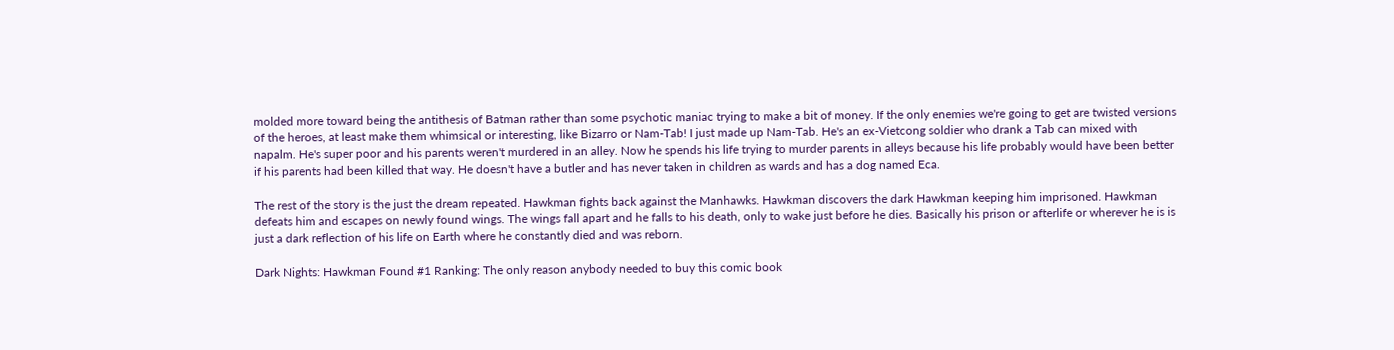molded more toward being the antithesis of Batman rather than some psychotic maniac trying to make a bit of money. If the only enemies we're going to get are twisted versions of the heroes, at least make them whimsical or interesting, like Bizarro or Nam-Tab! I just made up Nam-Tab. He's an ex-Vietcong soldier who drank a Tab can mixed with napalm. He's super poor and his parents weren't murdered in an alley. Now he spends his life trying to murder parents in alleys because his life probably would have been better if his parents had been killed that way. He doesn't have a butler and has never taken in children as wards and has a dog named Eca.

The rest of the story is the just the dream repeated. Hawkman fights back against the Manhawks. Hawkman discovers the dark Hawkman keeping him imprisoned. Hawkman defeats him and escapes on newly found wings. The wings fall apart and he falls to his death, only to wake just before he dies. Basically his prison or afterlife or wherever he is is just a dark reflection of his life on Earth where he constantly died and was reborn.

Dark Nights: Hawkman Found #1 Ranking: The only reason anybody needed to buy this comic book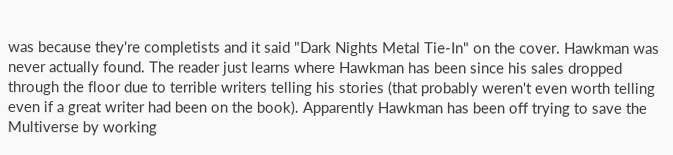was because they're completists and it said "Dark Nights Metal Tie-In" on the cover. Hawkman was never actually found. The reader just learns where Hawkman has been since his sales dropped through the floor due to terrible writers telling his stories (that probably weren't even worth telling even if a great writer had been on the book). Apparently Hawkman has been off trying to save the Multiverse by working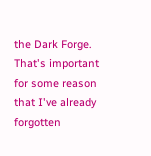the Dark Forge. That's important for some reason that I've already forgotten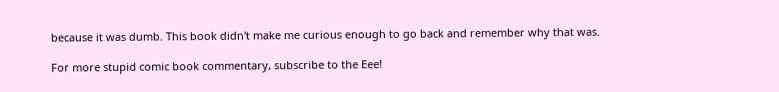because it was dumb. This book didn't make me curious enough to go back and remember why that was.

For more stupid comic book commentary, subscribe to the Eee!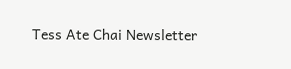Tess Ate Chai Newsletter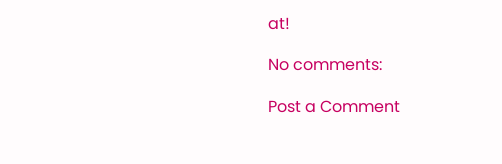at!

No comments:

Post a Comment